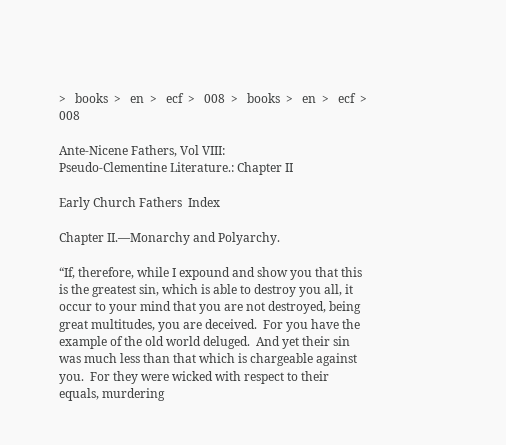>   books  >   en  >   ecf  >   008  >   books  >   en  >   ecf  >   008

Ante-Nicene Fathers, Vol VIII:
Pseudo-Clementine Literature.: Chapter II

Early Church Fathers  Index

Chapter II.—Monarchy and Polyarchy.

“If, therefore, while I expound and show you that this is the greatest sin, which is able to destroy you all, it occur to your mind that you are not destroyed, being great multitudes, you are deceived.  For you have the example of the old world deluged.  And yet their sin was much less than that which is chargeable against you.  For they were wicked with respect to their equals, murdering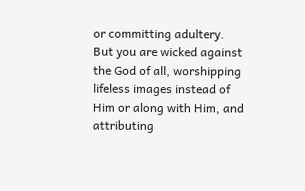or committing adultery.  But you are wicked against the God of all, worshipping lifeless images instead of Him or along with Him, and attributing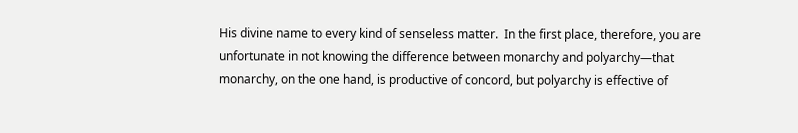His divine name to every kind of senseless matter.  In the first place, therefore, you are unfortunate in not knowing the difference between monarchy and polyarchy—that monarchy, on the one hand, is productive of concord, but polyarchy is effective of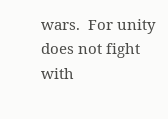wars.  For unity does not fight with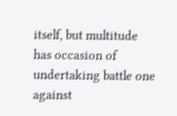itself, but multitude has occasion of undertaking battle one against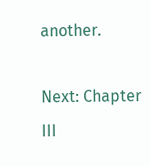another.

Next: Chapter III